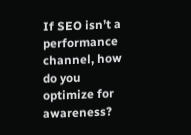If SEO isn’t a performance channel, how do you optimize for awareness?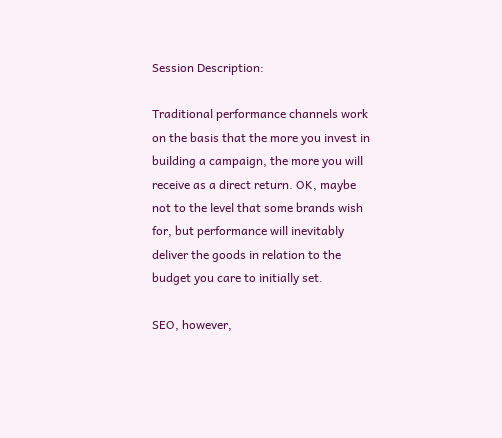Session Description:

Traditional performance channels work on the basis that the more you invest in building a campaign, the more you will receive as a direct return. OK, maybe not to the level that some brands wish for, but performance will inevitably deliver the goods in relation to the budget you care to initially set.

SEO, however,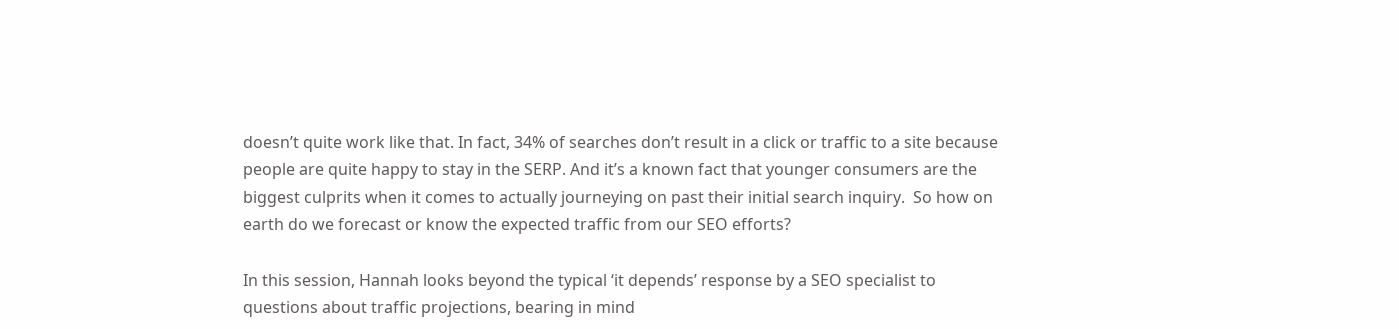doesn’t quite work like that. In fact, 34% of searches don’t result in a click or traffic to a site because people are quite happy to stay in the SERP. And it’s a known fact that younger consumers are the biggest culprits when it comes to actually journeying on past their initial search inquiry.  So how on earth do we forecast or know the expected traffic from our SEO efforts?

In this session, Hannah looks beyond the typical ‘it depends’ response by a SEO specialist to questions about traffic projections, bearing in mind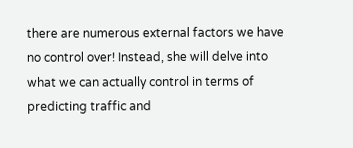there are numerous external factors we have no control over! Instead, she will delve into what we can actually control in terms of predicting traffic and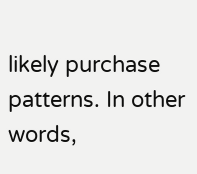likely purchase patterns. In other words,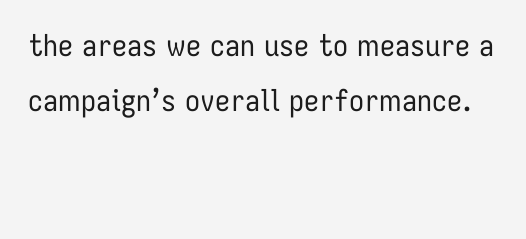the areas we can use to measure a campaign’s overall performance.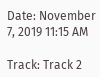Date: November 7, 2019 11:15 AM

Track: Track 2